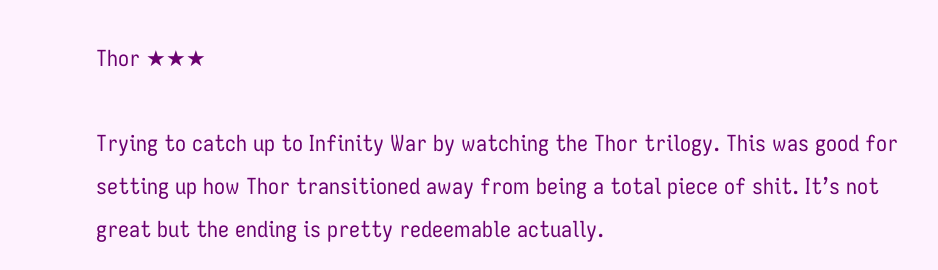Thor ★★★

Trying to catch up to Infinity War by watching the Thor trilogy. This was good for setting up how Thor transitioned away from being a total piece of shit. It’s not great but the ending is pretty redeemable actually.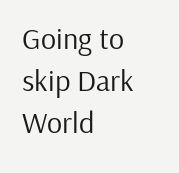Going to skip Dark World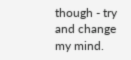though - try and change my mind.